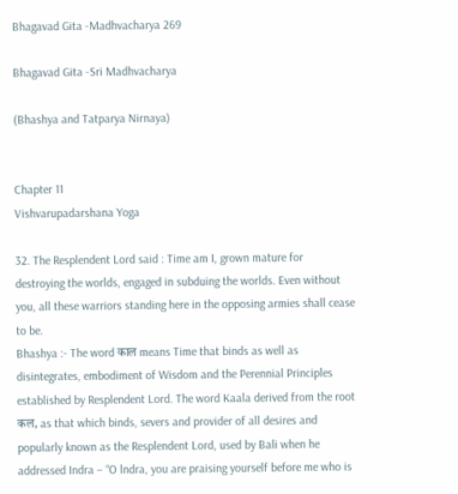Bhagavad Gita -Madhvacharya 269

Bhagavad Gita -Sri Madhvacharya

(Bhashya and Tatparya Nirnaya)


Chapter 11
Vishvarupadarshana Yoga

32. The Resplendent Lord said : Time am I, grown mature for destroying the worlds, engaged in subduing the worlds. Even without you, all these warriors standing here in the opposing armies shall cease to be.
Bhashya :- The word काल means Time that binds as well as disintegrates, embodiment of Wisdom and the Perennial Principles established by Resplendent Lord. The word Kaala derived from the root कल, as that which binds, severs and provider of all desires and popularly known as the Resplendent Lord, used by Bali when he addressed Indra – “O lndra, you are praising yourself before me who is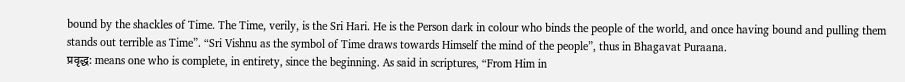bound by the shackles of Time. The Time, verily, is the Sri Hari. He is the Person dark in colour who binds the people of the world, and once having bound and pulling them stands out terrible as Time”. “Sri Vishnu as the symbol of Time draws towards Himself the mind of the people”, thus in Bhagavat Puraana.
प्रवृद्ध: means one who is complete, in entirety, since the beginning. As said in scriptures, “From Him in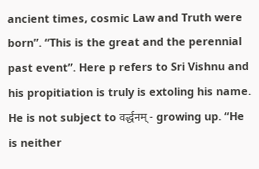ancient times, cosmic Law and Truth were born”. “This is the great and the perennial past event”. Here p refers to Sri Vishnu and his propitiation is truly is extoling his name. He is not subject to वर्द्धनम् - growing up. “He is neither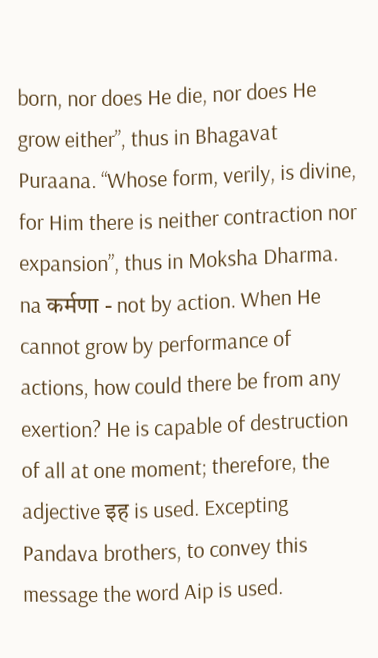born, nor does He die, nor does He grow either”, thus in Bhagavat Puraana. “Whose form, verily, is divine, for Him there is neither contraction nor expansion”, thus in Moksha Dharma. na कर्मणा - not by action. When He cannot grow by performance of actions, how could there be from any exertion? He is capable of destruction of all at one moment; therefore, the adjective इह is used. Excepting Pandava brothers, to convey this message the word Aip is used.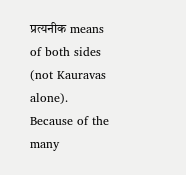प्रत्यनीक means of both sides (not Kauravas alone). Because of the many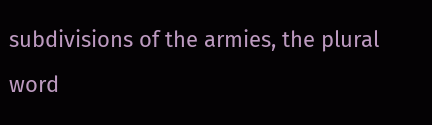subdivisions of the armies, the plural word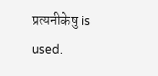प्रत्यनीकेषु is used.